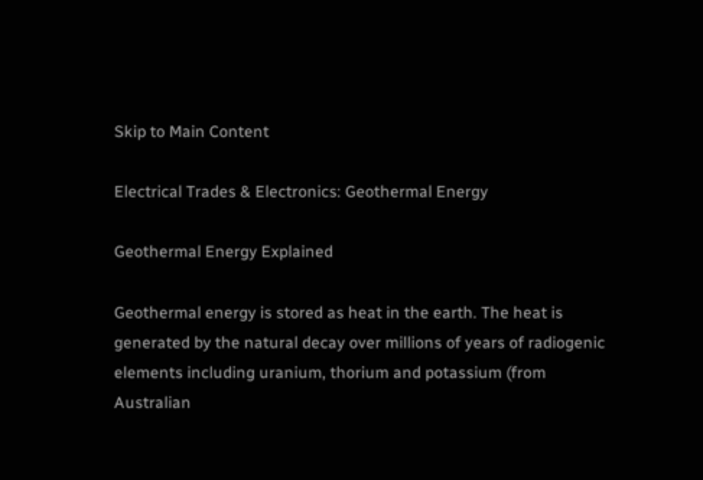Skip to Main Content

Electrical Trades & Electronics: Geothermal Energy

Geothermal Energy Explained

Geothermal energy is stored as heat in the earth. The heat is generated by the natural decay over millions of years of radiogenic elements including uranium, thorium and potassium (from Australian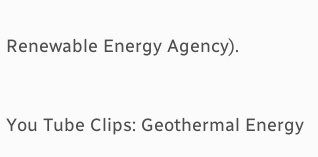Renewable Energy Agency).


You Tube Clips: Geothermal Energy